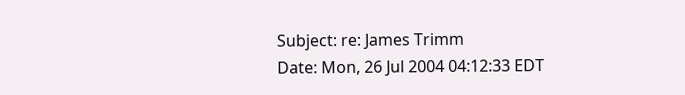Subject: re: James Trimm
Date: Mon, 26 Jul 2004 04:12:33 EDT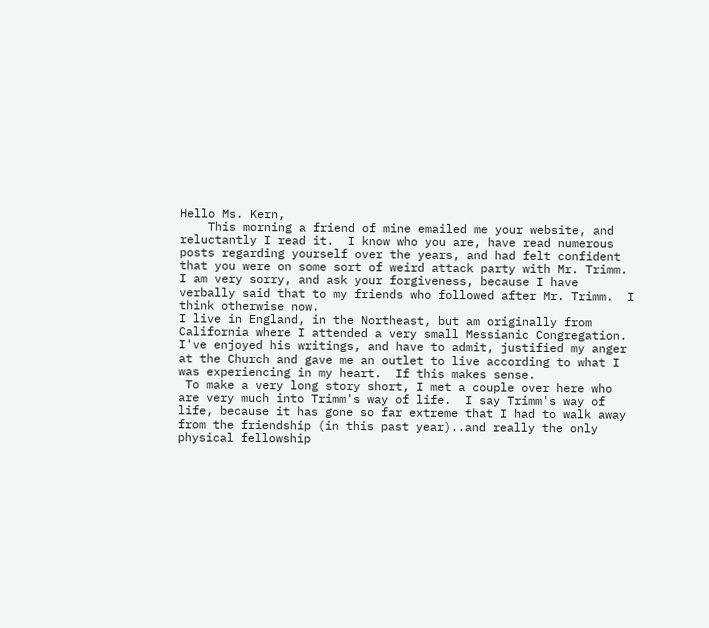Hello Ms. Kern,
    This morning a friend of mine emailed me your website, and reluctantly I read it.  I know who you are, have read numerous posts regarding yourself over the years, and had felt confident that you were on some sort of weird attack party with Mr. Trimm.
I am very sorry, and ask your forgiveness, because I have verbally said that to my friends who followed after Mr. Trimm.  I think otherwise now.
I live in England, in the Northeast, but am originally from California where I attended a very small Messianic Congregation.  I've enjoyed his writings, and have to admit, justified my anger at the Church and gave me an outlet to live according to what I was experiencing in my heart.  If this makes sense.
 To make a very long story short, I met a couple over here who are very much into Trimm's way of life.  I say Trimm's way of life, because it has gone so far extreme that I had to walk away from the friendship (in this past year)..and really the only physical fellowship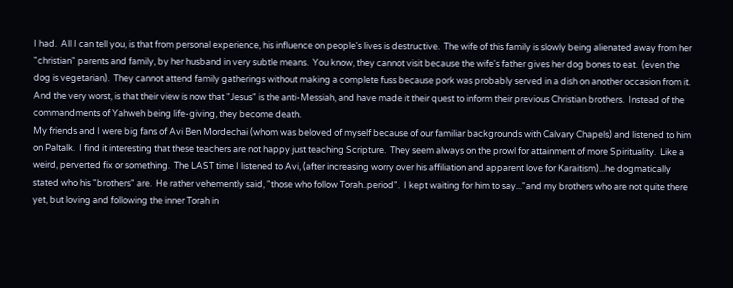I had.  All I can tell you, is that from personal experience, his influence on people's lives is destructive.  The wife of this family is slowly being alienated away from her "christian" parents and family, by her husband in very subtle means.  You know, they cannot visit because the wife's father gives her dog bones to eat.  (even the dog is vegetarian).  They cannot attend family gatherings without making a complete fuss because pork was probably served in a dish on another occasion from it. And the very worst, is that their view is now that "Jesus" is the anti-Messiah, and have made it their quest to inform their previous Christian brothers.  Instead of the commandments of Yahweh being life-giving, they become death.
My friends and I were big fans of Avi Ben Mordechai (whom was beloved of myself because of our familiar backgrounds with Calvary Chapels) and listened to him on Paltalk.  I find it interesting that these teachers are not happy just teaching Scripture.  They seem always on the prowl for attainment of more Spirituality.  Like a weird, perverted fix or something.  The LAST time I listened to Avi, (after increasing worry over his affiliation and apparent love for Karaitism)...he dogmatically stated who his "brothers" are.  He rather vehemently said, "those who follow Torah..period".  I kept waiting for him to say..."and my brothers who are not quite there yet, but loving and following the inner Torah in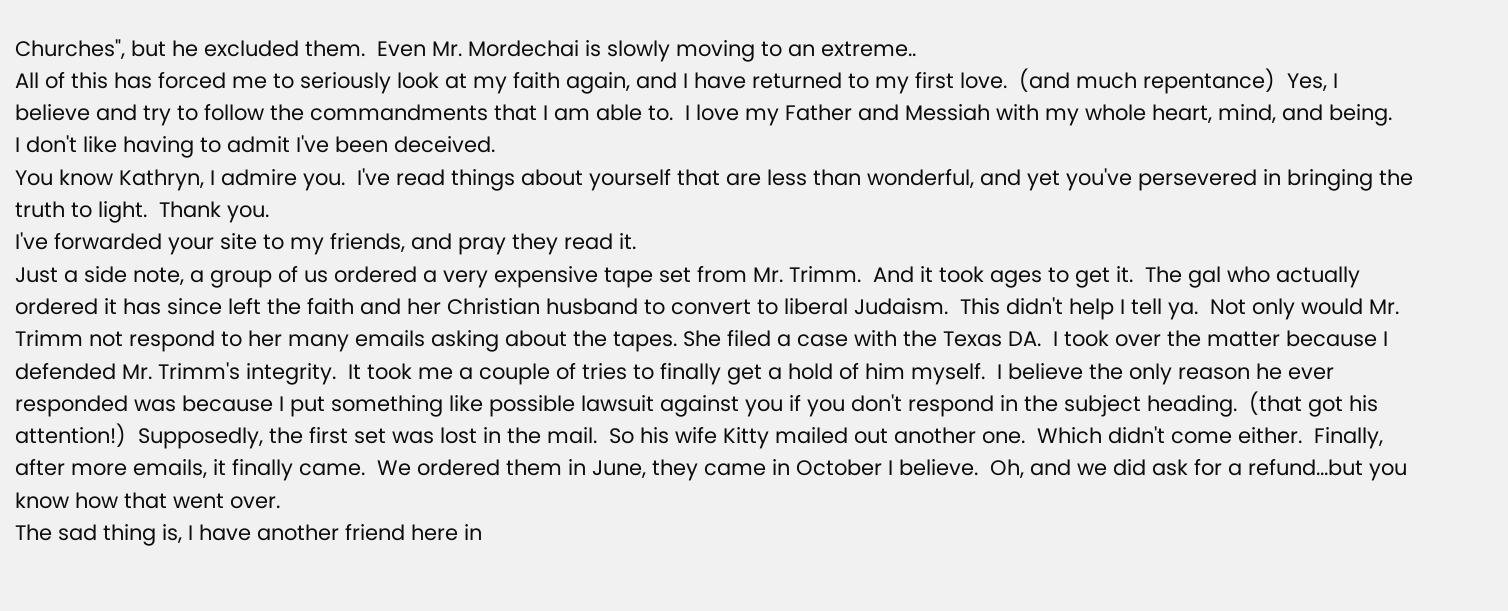Churches", but he excluded them.  Even Mr. Mordechai is slowly moving to an extreme..
All of this has forced me to seriously look at my faith again, and I have returned to my first love.  (and much repentance)  Yes, I believe and try to follow the commandments that I am able to.  I love my Father and Messiah with my whole heart, mind, and being.
I don't like having to admit I've been deceived.
You know Kathryn, I admire you.  I've read things about yourself that are less than wonderful, and yet you've persevered in bringing the truth to light.  Thank you.
I've forwarded your site to my friends, and pray they read it.
Just a side note, a group of us ordered a very expensive tape set from Mr. Trimm.  And it took ages to get it.  The gal who actually ordered it has since left the faith and her Christian husband to convert to liberal Judaism.  This didn't help I tell ya.  Not only would Mr. Trimm not respond to her many emails asking about the tapes. She filed a case with the Texas DA.  I took over the matter because I defended Mr. Trimm's integrity.  It took me a couple of tries to finally get a hold of him myself.  I believe the only reason he ever responded was because I put something like possible lawsuit against you if you don't respond in the subject heading.  (that got his attention!)  Supposedly, the first set was lost in the mail.  So his wife Kitty mailed out another one.  Which didn't come either.  Finally, after more emails, it finally came.  We ordered them in June, they came in October I believe.  Oh, and we did ask for a refund...but you know how that went over.
The sad thing is, I have another friend here in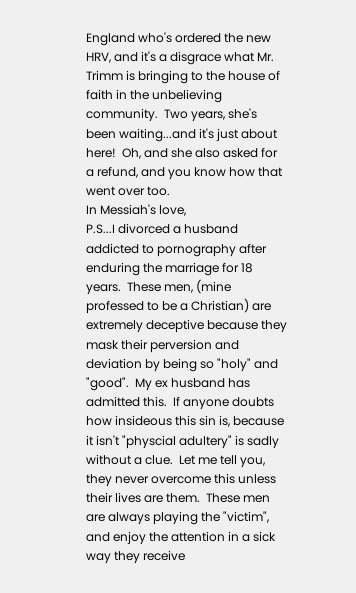England who's ordered the new HRV, and it's a disgrace what Mr. Trimm is bringing to the house of faith in the unbelieving community.  Two years, she's been waiting...and it's just about here!  Oh, and she also asked for a refund, and you know how that went over too.
In Messiah's love,
P.S...I divorced a husband addicted to pornography after enduring the marriage for 18 years.  These men, (mine professed to be a Christian) are extremely deceptive because they mask their perversion and deviation by being so "holy" and "good".  My ex husband has admitted this.  If anyone doubts how insideous this sin is, because it isn't "physcial adultery" is sadly without a clue.  Let me tell you, they never overcome this unless their lives are them.  These men are always playing the "victim", and enjoy the attention in a sick way they receive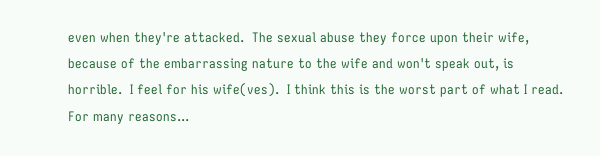even when they're attacked.  The sexual abuse they force upon their wife, because of the embarrassing nature to the wife and won't speak out, is horrible.  I feel for his wife(ves).  I think this is the worst part of what I read.  For many reasons...